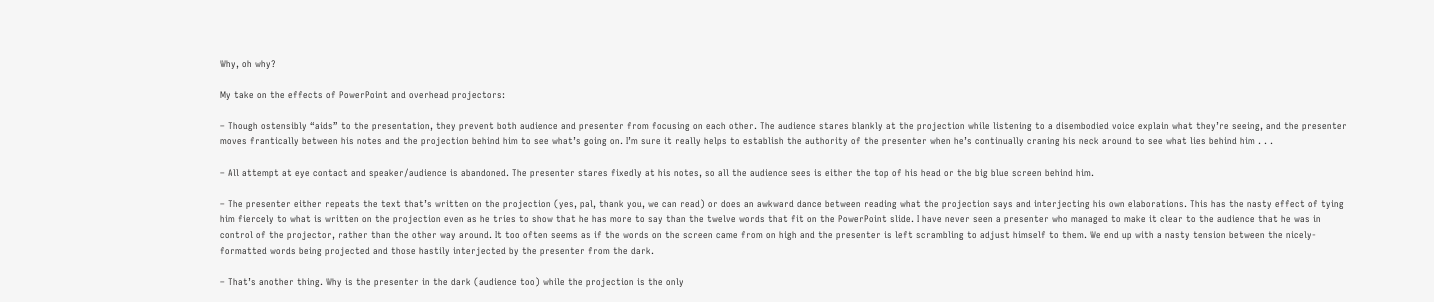Why, oh why?

My take on the effects of PowerPoint and overhead projectors:

– Though ostensibly “aids” to the presentation, they prevent both audience and presenter from focusing on each other. The audience stares blankly at the projection while listening to a disembodied voice explain what they’re seeing, and the presenter moves frantically between his notes and the projection behind him to see what’s going on. I’m sure it really helps to establish the authority of the presenter when he’s continually craning his neck around to see what lies behind him . . .

– All attempt at eye contact and speaker/audience is abandoned. The presenter stares fixedly at his notes, so all the audience sees is either the top of his head or the big blue screen behind him.

– The presenter either repeats the text that’s written on the projection (yes, pal, thank you, we can read) or does an awkward dance between reading what the projection says and interjecting his own elaborations. This has the nasty effect of tying him fiercely to what is written on the projection even as he tries to show that he has more to say than the twelve words that fit on the PowerPoint slide. I have never seen a presenter who managed to make it clear to the audience that he was in control of the projector, rather than the other way around. It too often seems as if the words on the screen came from on high and the presenter is left scrambling to adjust himself to them. We end up with a nasty tension between the nicely-formatted words being projected and those hastily interjected by the presenter from the dark.

– That’s another thing. Why is the presenter in the dark (audience too) while the projection is the only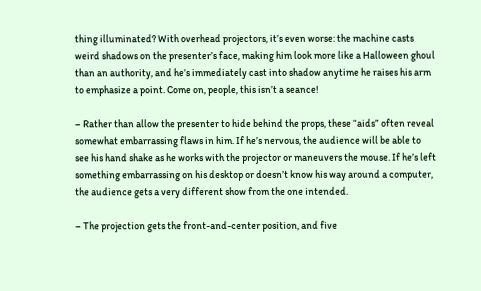thing illuminated? With overhead projectors, it’s even worse: the machine casts weird shadows on the presenter’s face, making him look more like a Halloween ghoul than an authority, and he’s immediately cast into shadow anytime he raises his arm to emphasize a point. Come on, people, this isn’t a seance!

– Rather than allow the presenter to hide behind the props, these “aids” often reveal somewhat embarrassing flaws in him. If he’s nervous, the audience will be able to see his hand shake as he works with the projector or maneuvers the mouse. If he’s left something embarrassing on his desktop or doesn’t know his way around a computer, the audience gets a very different show from the one intended.

– The projection gets the front-and-center position, and five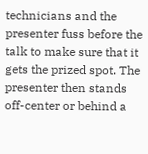technicians and the presenter fuss before the talk to make sure that it gets the prized spot. The presenter then stands off-center or behind a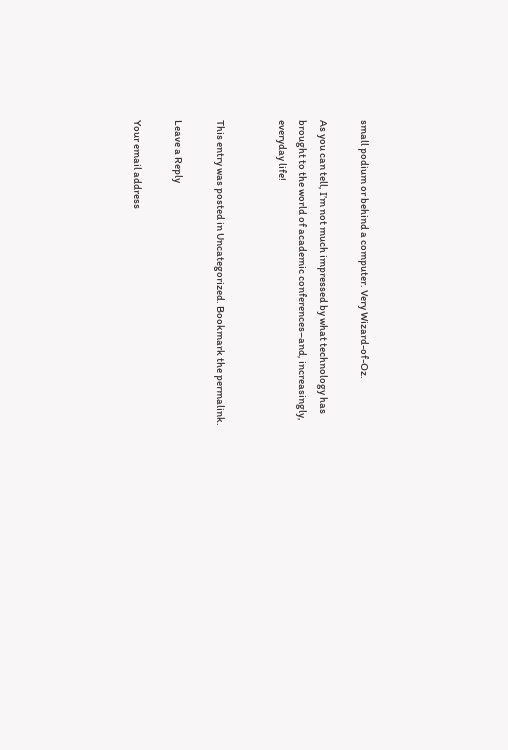small podium or behind a computer. Very Wizard-of-Oz.

As you can tell, I’m not much impressed by what technology has brought to the world of academic conferences–and, increasingly, everyday life!


This entry was posted in Uncategorized. Bookmark the permalink.

Leave a Reply

Your email address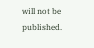will not be published.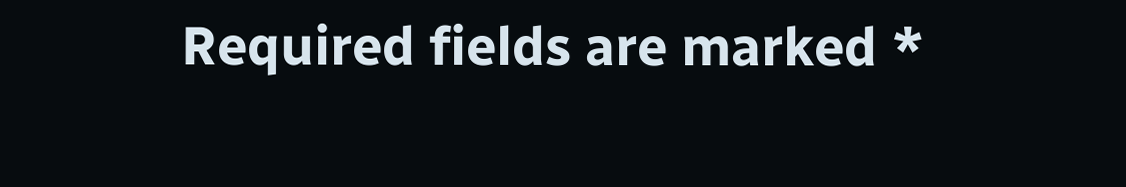Required fields are marked *